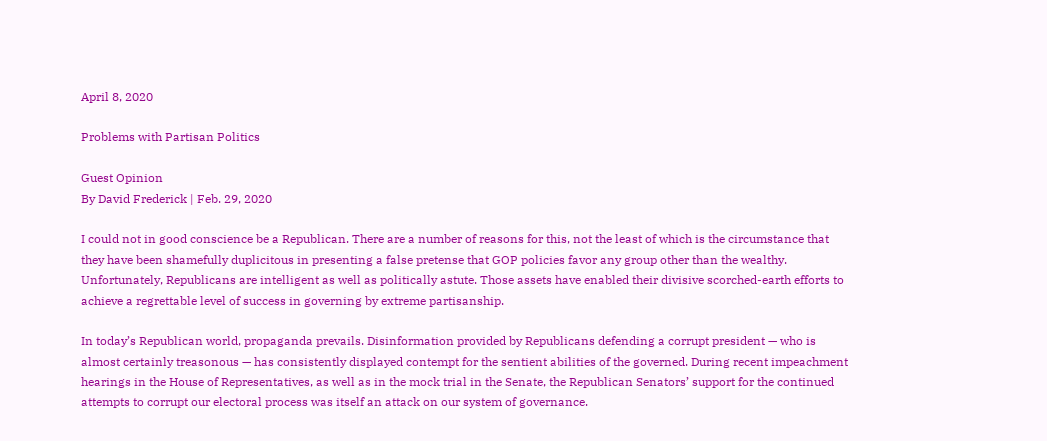April 8, 2020

Problems with Partisan Politics

Guest Opinion
By David Frederick | Feb. 29, 2020

I could not in good conscience be a Republican. There are a number of reasons for this, not the least of which is the circumstance that they have been shamefully duplicitous in presenting a false pretense that GOP policies favor any group other than the wealthy. Unfortunately, Republicans are intelligent as well as politically astute. Those assets have enabled their divisive scorched-earth efforts to achieve a regrettable level of success in governing by extreme partisanship.

In today’s Republican world, propaganda prevails. Disinformation provided by Republicans defending a corrupt president — who is almost certainly treasonous — has consistently displayed contempt for the sentient abilities of the governed. During recent impeachment hearings in the House of Representatives, as well as in the mock trial in the Senate, the Republican Senators’ support for the continued attempts to corrupt our electoral process was itself an attack on our system of governance.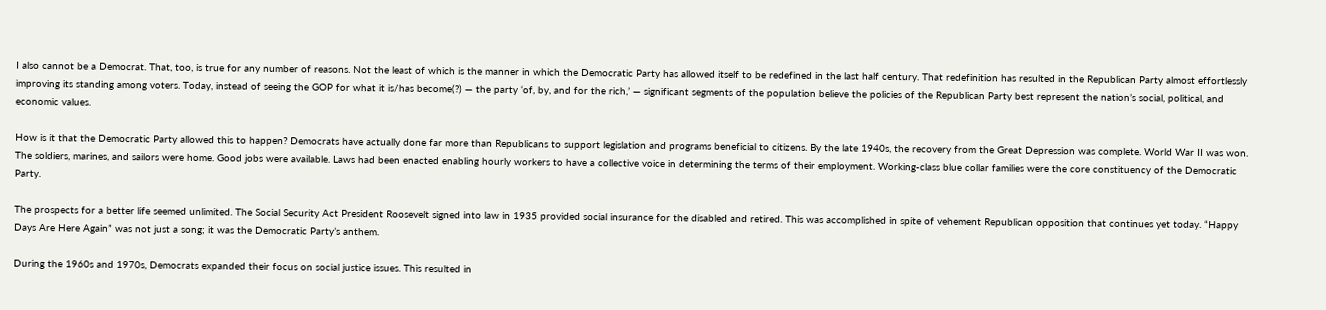I also cannot be a Democrat. That, too, is true for any number of reasons. Not the least of which is the manner in which the Democratic Party has allowed itself to be redefined in the last half century. That redefinition has resulted in the Republican Party almost effortlessly improving its standing among voters. Today, instead of seeing the GOP for what it is/has become(?) — the party ‘of, by, and for the rich,’ — significant segments of the population believe the policies of the Republican Party best represent the nation’s social, political, and economic values.

How is it that the Democratic Party allowed this to happen? Democrats have actually done far more than Republicans to support legislation and programs beneficial to citizens. By the late 1940s, the recovery from the Great Depression was complete. World War II was won. The soldiers, marines, and sailors were home. Good jobs were available. Laws had been enacted enabling hourly workers to have a collective voice in determining the terms of their employment. Working-class blue collar families were the core constituency of the Democratic Party.

The prospects for a better life seemed unlimited. The Social Security Act President Roosevelt signed into law in 1935 provided social insurance for the disabled and retired. This was accomplished in spite of vehement Republican opposition that continues yet today. “Happy Days Are Here Again” was not just a song; it was the Democratic Party’s anthem.

During the 1960s and 1970s, Democrats expanded their focus on social justice issues. This resulted in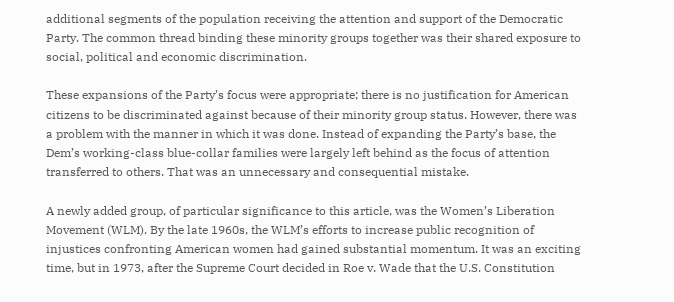additional segments of the population receiving the attention and support of the Democratic Party. The common thread binding these minority groups together was their shared exposure to social, political and economic discrimination.

These expansions of the Party’s focus were appropriate; there is no justification for American citizens to be discriminated against because of their minority group status. However, there was a problem with the manner in which it was done. Instead of expanding the Party’s base, the Dem’s working-class blue-collar families were largely left behind as the focus of attention transferred to others. That was an unnecessary and consequential mistake.

A newly added group, of particular significance to this article, was the Women’s Liberation Movement (WLM). By the late 1960s, the WLM’s efforts to increase public recognition of injustices confronting American women had gained substantial momentum. It was an exciting time, but in 1973, after the Supreme Court decided in Roe v. Wade that the U.S. Constitution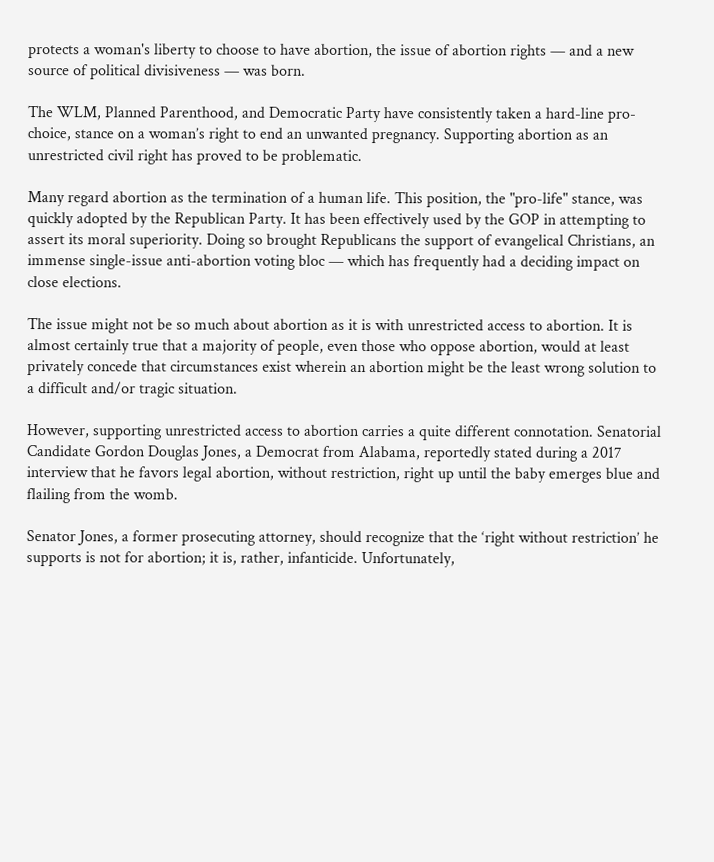protects a woman's liberty to choose to have abortion, the issue of abortion rights — and a new source of political divisiveness — was born.

The WLM, Planned Parenthood, and Democratic Party have consistently taken a hard-line pro-choice, stance on a woman’s right to end an unwanted pregnancy. Supporting abortion as an unrestricted civil right has proved to be problematic.

Many regard abortion as the termination of a human life. This position, the "pro-life" stance, was quickly adopted by the Republican Party. It has been effectively used by the GOP in attempting to assert its moral superiority. Doing so brought Republicans the support of evangelical Christians, an immense single-issue anti-abortion voting bloc — which has frequently had a deciding impact on close elections.

The issue might not be so much about abortion as it is with unrestricted access to abortion. It is almost certainly true that a majority of people, even those who oppose abortion, would at least privately concede that circumstances exist wherein an abortion might be the least wrong solution to a difficult and/or tragic situation.

However, supporting unrestricted access to abortion carries a quite different connotation. Senatorial Candidate Gordon Douglas Jones, a Democrat from Alabama, reportedly stated during a 2017 interview that he favors legal abortion, without restriction, right up until the baby emerges blue and flailing from the womb.

Senator Jones, a former prosecuting attorney, should recognize that the ‘right without restriction’ he supports is not for abortion; it is, rather, infanticide. Unfortunately,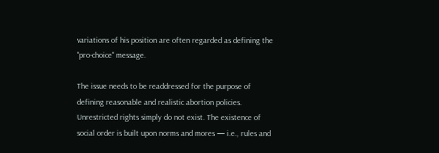variations of his position are often regarded as defining the "pro-choice" message.

The issue needs to be readdressed for the purpose of defining reasonable and realistic abortion policies. Unrestricted rights simply do not exist. The existence of social order is built upon norms and mores — i.e., rules and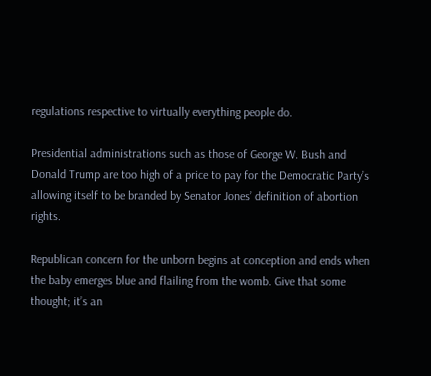regulations respective to virtually everything people do.

Presidential administrations such as those of George W. Bush and Donald Trump are too high of a price to pay for the Democratic Party’s allowing itself to be branded by Senator Jones’ definition of abortion rights.

Republican concern for the unborn begins at conception and ends when the baby emerges blue and flailing from the womb. Give that some thought; it’s an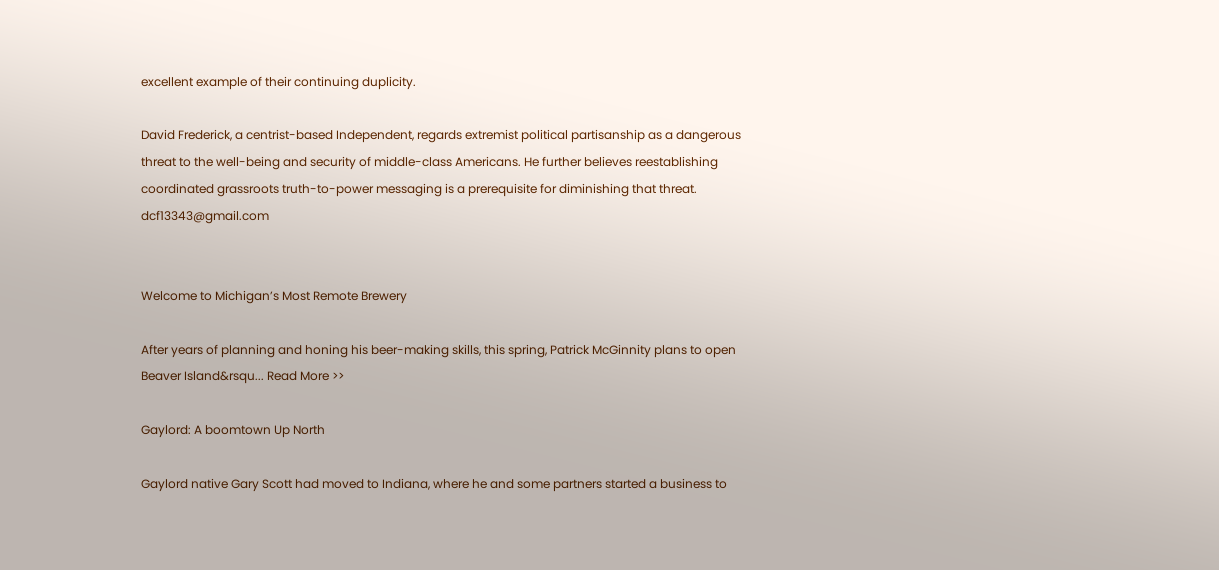excellent example of their continuing duplicity.

David Frederick, a centrist-based Independent, regards extremist political partisanship as a dangerous threat to the well-being and security of middle-class Americans. He further believes reestablishing coordinated grassroots truth-to-power messaging is a prerequisite for diminishing that threat. dcf13343@gmail.com


Welcome to Michigan’s Most Remote Brewery

After years of planning and honing his beer-making skills, this spring, Patrick McGinnity plans to open Beaver Island&rsqu... Read More >>

Gaylord: A boomtown Up North

Gaylord native Gary Scott had moved to Indiana, where he and some partners started a business to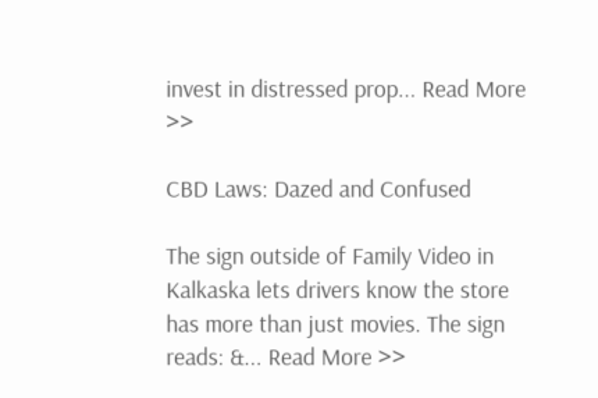invest in distressed prop... Read More >>

CBD Laws: Dazed and Confused

The sign outside of Family Video in Kalkaska lets drivers know the store has more than just movies. The sign reads: &... Read More >>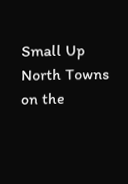Small Up North Towns on the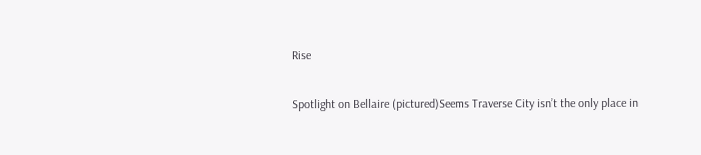Rise

Spotlight on Bellaire (pictured)Seems Traverse City isn’t the only place in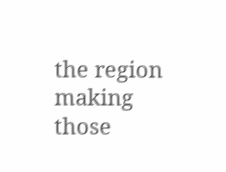the region making those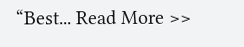“Best... Read More >>